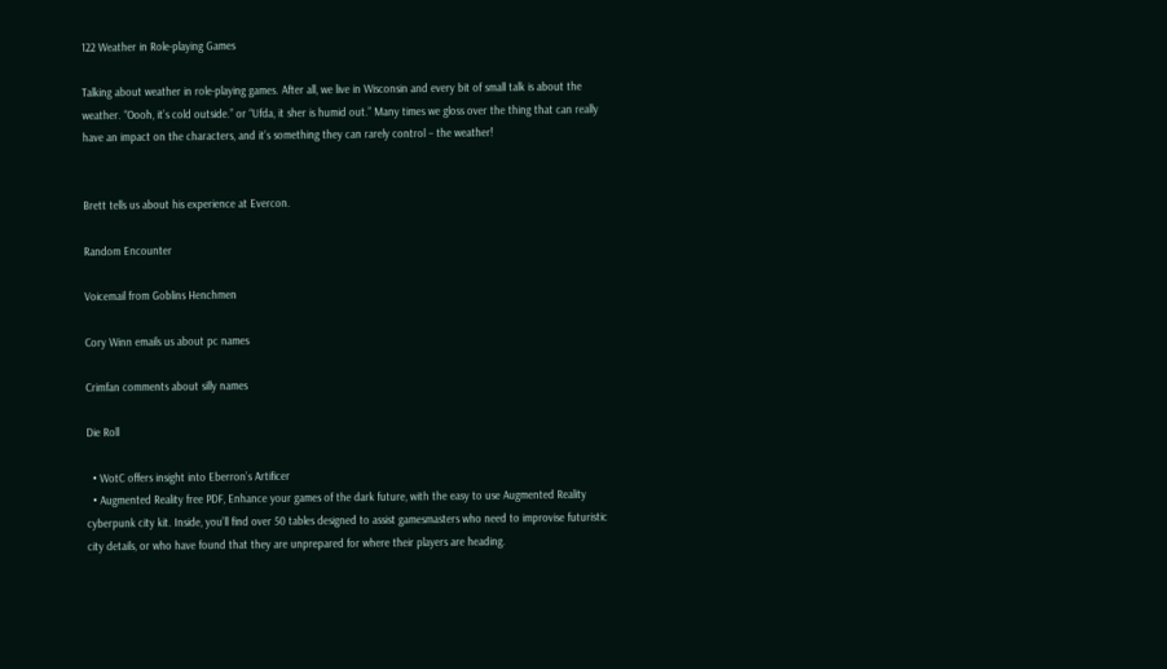122 Weather in Role-playing Games

Talking about weather in role-playing games. After all, we live in Wisconsin and every bit of small talk is about the weather. “Oooh, it’s cold outside.” or “Ufda, it sher is humid out.” Many times we gloss over the thing that can really have an impact on the characters, and it’s something they can rarely control – the weather!


Brett tells us about his experience at Evercon.

Random Encounter

Voicemail from Goblins Henchmen

Cory Winn emails us about pc names

Crimfan comments about silly names

Die Roll

  • WotC offers insight into Eberron’s Artificer
  • Augmented Reality free PDF, Enhance your games of the dark future, with the easy to use Augmented Reality cyberpunk city kit. Inside, you’ll find over 50 tables designed to assist gamesmasters who need to improvise futuristic city details, or who have found that they are unprepared for where their players are heading.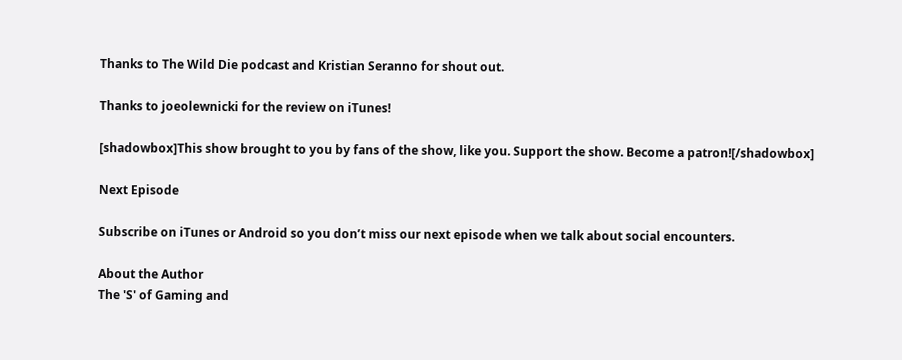Thanks to The Wild Die podcast and Kristian Seranno for shout out.

Thanks to joeolewnicki for the review on iTunes!

[shadowbox]This show brought to you by fans of the show, like you. Support the show. Become a patron![/shadowbox]

Next Episode

Subscribe on iTunes or Android so you don’t miss our next episode when we talk about social encounters.

About the Author
The 'S' of Gaming and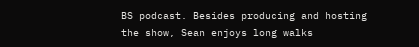BS podcast. Besides producing and hosting the show, Sean enjoys long walks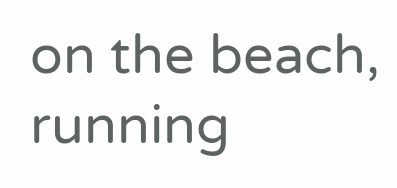on the beach, running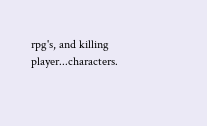rpg's, and killing player...characters.